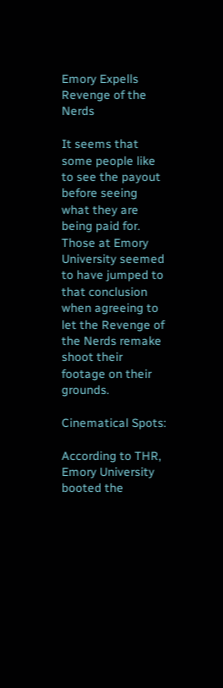Emory Expells Revenge of the Nerds

It seems that some people like to see the payout before seeing what they are being paid for. Those at Emory University seemed to have jumped to that conclusion when agreeing to let the Revenge of the Nerds remake shoot their footage on their grounds.

Cinematical Spots:

According to THR, Emory University booted the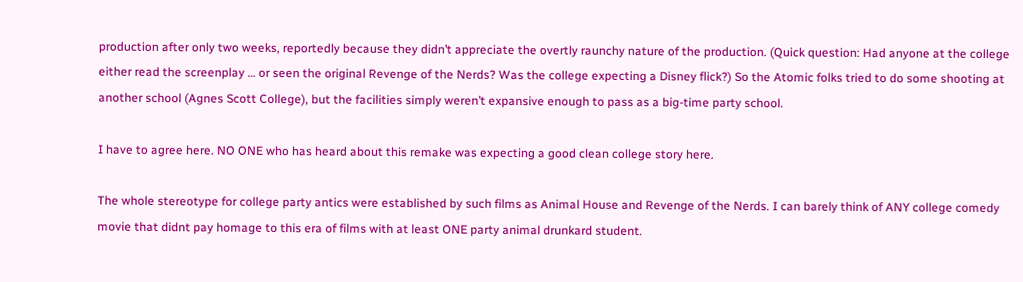production after only two weeks, reportedly because they didn’t appreciate the overtly raunchy nature of the production. (Quick question: Had anyone at the college either read the screenplay … or seen the original Revenge of the Nerds? Was the college expecting a Disney flick?) So the Atomic folks tried to do some shooting at another school (Agnes Scott College), but the facilities simply weren’t expansive enough to pass as a big-time party school.

I have to agree here. NO ONE who has heard about this remake was expecting a good clean college story here.

The whole stereotype for college party antics were established by such films as Animal House and Revenge of the Nerds. I can barely think of ANY college comedy movie that didnt pay homage to this era of films with at least ONE party animal drunkard student.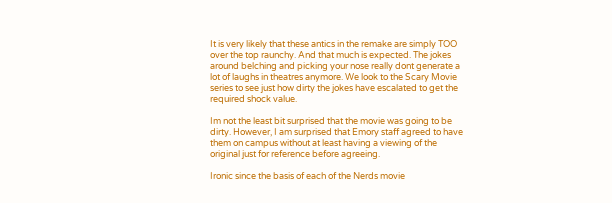It is very likely that these antics in the remake are simply TOO over the top raunchy. And that much is expected. The jokes around belching and picking your nose really dont generate a lot of laughs in theatres anymore. We look to the Scary Movie series to see just how dirty the jokes have escalated to get the required shock value.

Im not the least bit surprised that the movie was going to be dirty. However, I am surprised that Emory staff agreed to have them on campus without at least having a viewing of the original just for reference before agreeing.

Ironic since the basis of each of the Nerds movie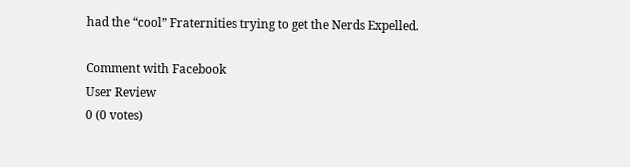had the “cool” Fraternities trying to get the Nerds Expelled.

Comment with Facebook
User Review
0 (0 votes)